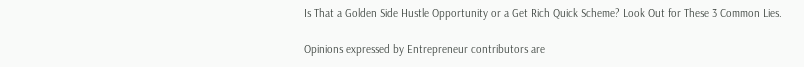Is That a Golden Side Hustle Opportunity or a Get Rich Quick Scheme? Look Out for These 3 Common Lies.

Opinions expressed by Entrepreneur contributors are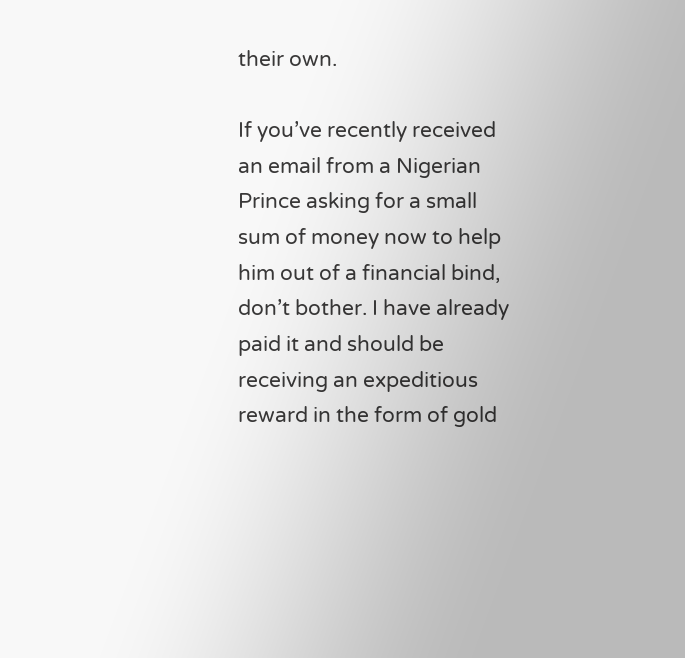their own.

If you’ve recently received an email from a Nigerian Prince asking for a small sum of money now to help him out of a financial bind, don’t bother. I have already paid it and should be receiving an expeditious reward in the form of gold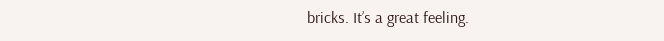bricks. It’s a great feeling.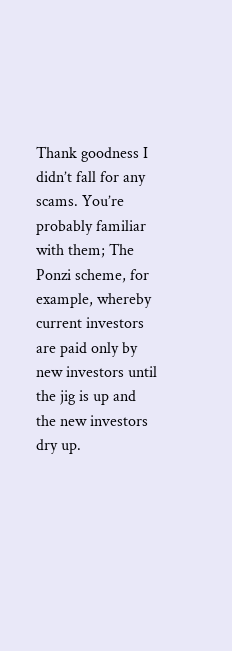Thank goodness I didn’t fall for any scams. You’re probably familiar with them; The Ponzi scheme, for example, whereby current investors are paid only by new investors until the jig is up and the new investors dry up.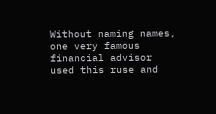Without naming names, one very famous financial advisor used this ruse and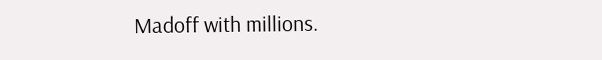Madoff with millions.